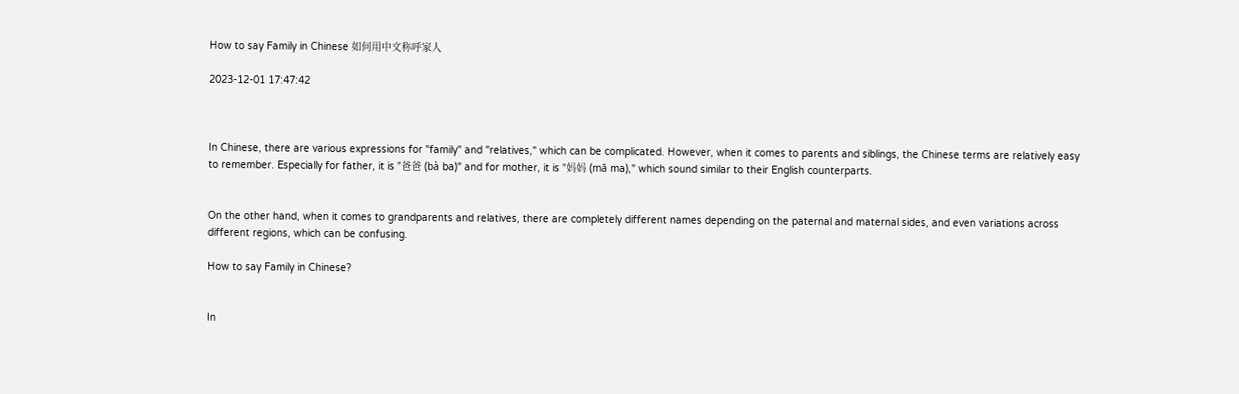How to say Family in Chinese 如何用中文称呼家人

2023-12-01 17:47:42



In Chinese, there are various expressions for "family" and "relatives," which can be complicated. However, when it comes to parents and siblings, the Chinese terms are relatively easy to remember. Especially for father, it is "爸爸 (bà ba)" and for mother, it is "妈妈 (mā ma)," which sound similar to their English counterparts.


On the other hand, when it comes to grandparents and relatives, there are completely different names depending on the paternal and maternal sides, and even variations across different regions, which can be confusing.

How to say Family in Chinese?


In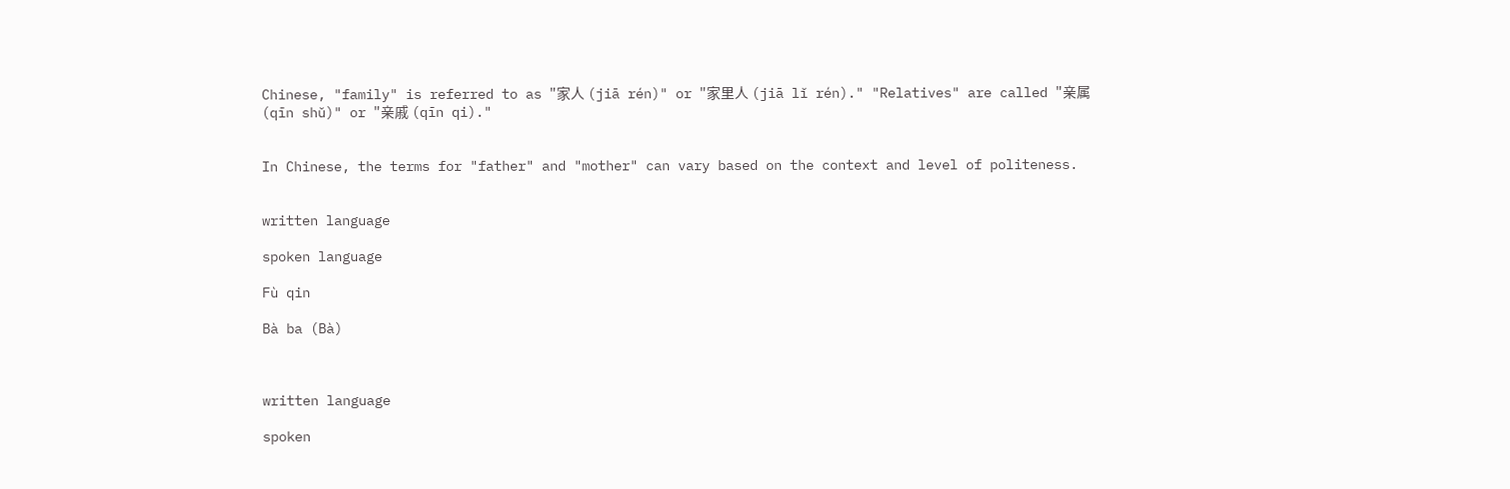Chinese, "family" is referred to as "家人 (jiā rén)" or "家里人 (jiā lǐ rén)." "Relatives" are called "亲属 (qīn shǔ)" or "亲戚 (qīn qi)."


In Chinese, the terms for "father" and "mother" can vary based on the context and level of politeness.


written language

spoken language

Fù qin

Bà ba (Bà)



written language

spoken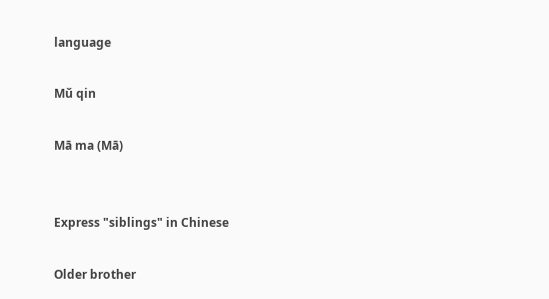language

Mǔ qin

Mā ma (Mā)


Express "siblings" in Chinese

Older brother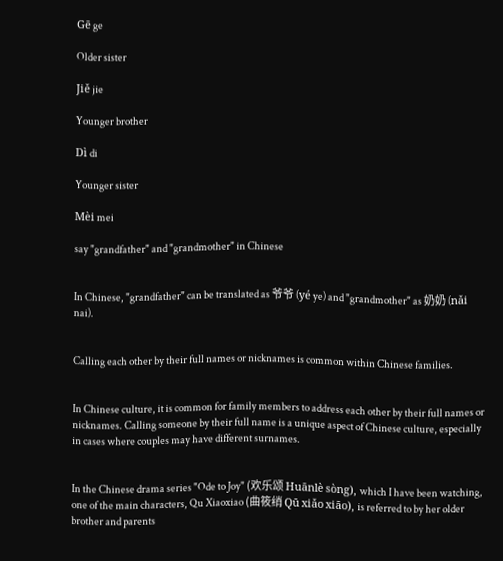Gē ge

Older sister

Jiě jie

Younger brother

Dì di

Younger sister

Mèi mei

say "grandfather" and "grandmother" in Chinese


In Chinese, "grandfather" can be translated as 爷爷 (yé ye) and "grandmother" as 奶奶 (nǎi nai).


Calling each other by their full names or nicknames is common within Chinese families.


In Chinese culture, it is common for family members to address each other by their full names or nicknames. Calling someone by their full name is a unique aspect of Chinese culture, especially in cases where couples may have different surnames.


In the Chinese drama series "Ode to Joy" (欢乐颂 Huānlè sòng), which I have been watching, one of the main characters, Qu Xiaoxiao (曲筱绡 Qū xiǎo xiāo), is referred to by her older brother and parents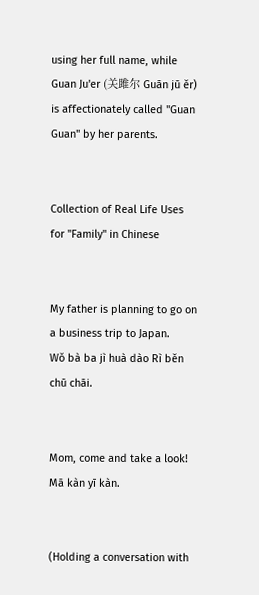using her full name, while Guan Ju'er (关雎尔 Guān jū ěr) is affectionately called "Guan Guan" by her parents.


Collection of Real Life Uses for "Family" in Chinese


My father is planning to go on a business trip to Japan.
Wǒ bà ba jì huà dào Rì běn chū chāi.


Mom, come and take a look!
Mā kàn yī kàn.


(Holding a conversation with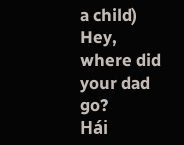a child) Hey, where did your dad go?
Hái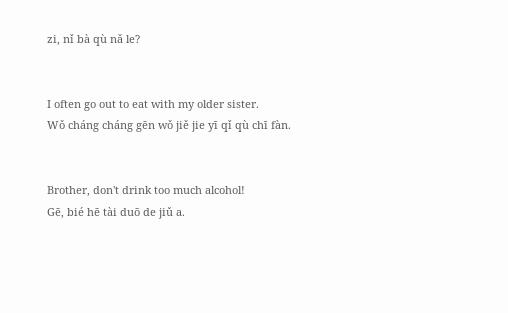zi, nǐ bà qù nǎ le?


I often go out to eat with my older sister.
Wǒ cháng cháng gēn wǒ jiě jie yī qǐ qù chī fàn.


Brother, don't drink too much alcohol!
Gē, bié hē tài duō de jiǔ a.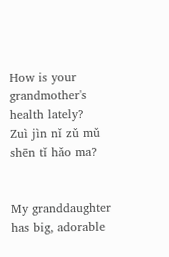How is your grandmother's health lately?
Zuì jìn nǐ zǔ mǔ shēn tǐ hǎo ma?


My granddaughter has big, adorable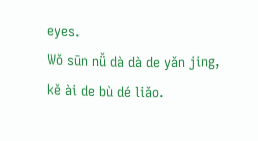eyes.
Wǒ sūn nǚ dà dà de yǎn jing, kě ài de bù dé liǎo.